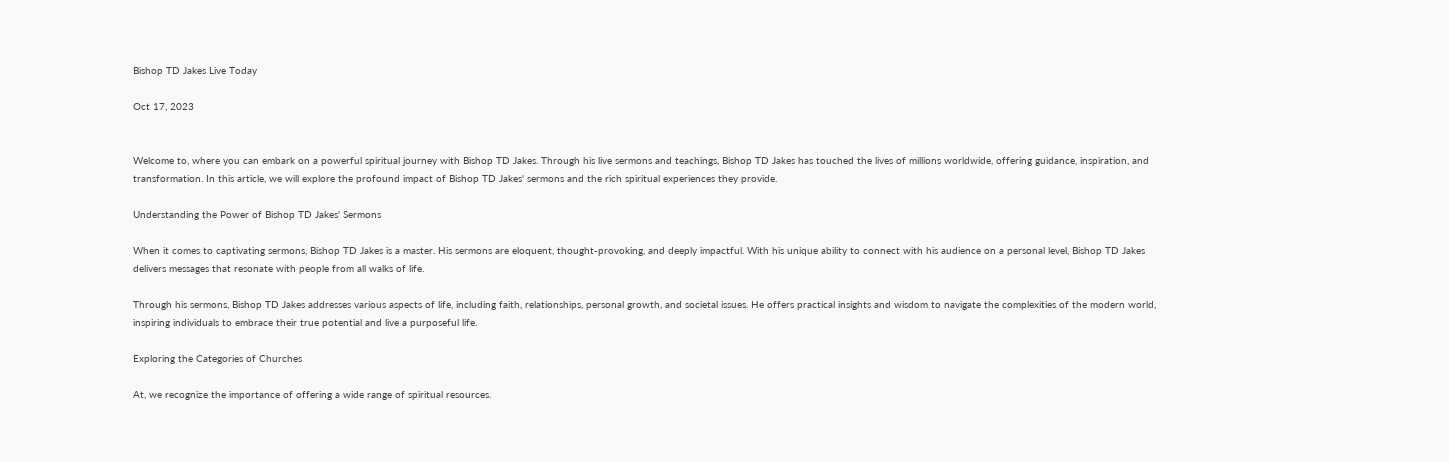Bishop TD Jakes Live Today

Oct 17, 2023


Welcome to, where you can embark on a powerful spiritual journey with Bishop TD Jakes. Through his live sermons and teachings, Bishop TD Jakes has touched the lives of millions worldwide, offering guidance, inspiration, and transformation. In this article, we will explore the profound impact of Bishop TD Jakes' sermons and the rich spiritual experiences they provide.

Understanding the Power of Bishop TD Jakes' Sermons

When it comes to captivating sermons, Bishop TD Jakes is a master. His sermons are eloquent, thought-provoking, and deeply impactful. With his unique ability to connect with his audience on a personal level, Bishop TD Jakes delivers messages that resonate with people from all walks of life.

Through his sermons, Bishop TD Jakes addresses various aspects of life, including faith, relationships, personal growth, and societal issues. He offers practical insights and wisdom to navigate the complexities of the modern world, inspiring individuals to embrace their true potential and live a purposeful life.

Exploring the Categories of Churches

At, we recognize the importance of offering a wide range of spiritual resources.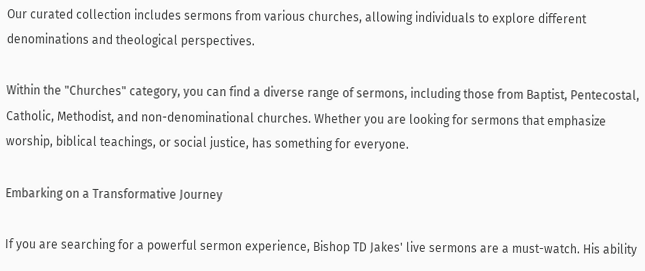Our curated collection includes sermons from various churches, allowing individuals to explore different denominations and theological perspectives.

Within the "Churches" category, you can find a diverse range of sermons, including those from Baptist, Pentecostal, Catholic, Methodist, and non-denominational churches. Whether you are looking for sermons that emphasize worship, biblical teachings, or social justice, has something for everyone.

Embarking on a Transformative Journey

If you are searching for a powerful sermon experience, Bishop TD Jakes' live sermons are a must-watch. His ability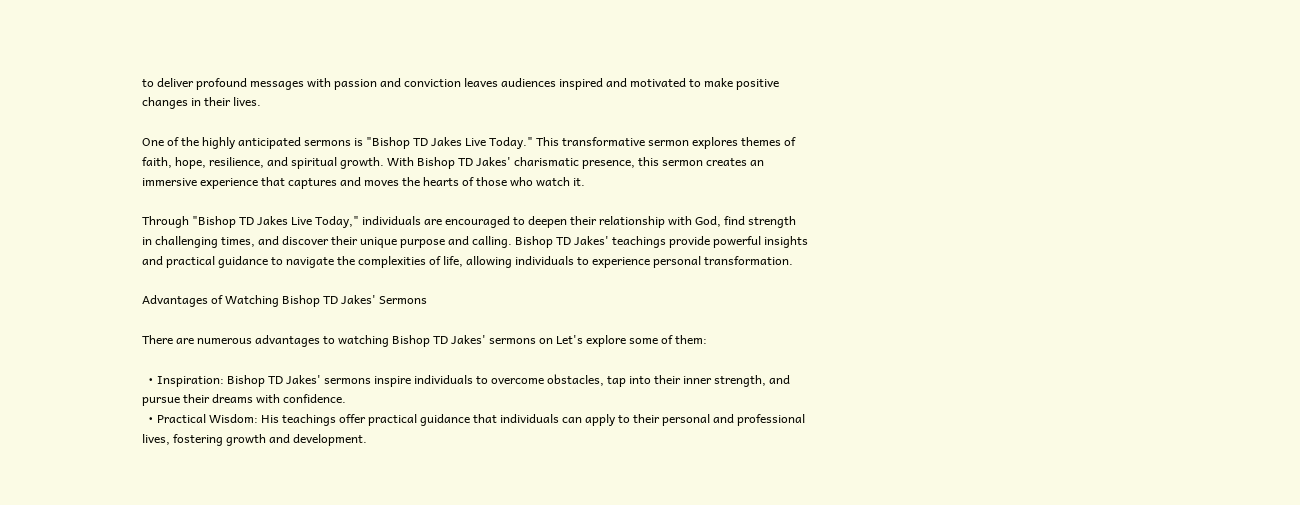to deliver profound messages with passion and conviction leaves audiences inspired and motivated to make positive changes in their lives.

One of the highly anticipated sermons is "Bishop TD Jakes Live Today." This transformative sermon explores themes of faith, hope, resilience, and spiritual growth. With Bishop TD Jakes' charismatic presence, this sermon creates an immersive experience that captures and moves the hearts of those who watch it.

Through "Bishop TD Jakes Live Today," individuals are encouraged to deepen their relationship with God, find strength in challenging times, and discover their unique purpose and calling. Bishop TD Jakes' teachings provide powerful insights and practical guidance to navigate the complexities of life, allowing individuals to experience personal transformation.

Advantages of Watching Bishop TD Jakes' Sermons

There are numerous advantages to watching Bishop TD Jakes' sermons on Let's explore some of them:

  • Inspiration: Bishop TD Jakes' sermons inspire individuals to overcome obstacles, tap into their inner strength, and pursue their dreams with confidence.
  • Practical Wisdom: His teachings offer practical guidance that individuals can apply to their personal and professional lives, fostering growth and development.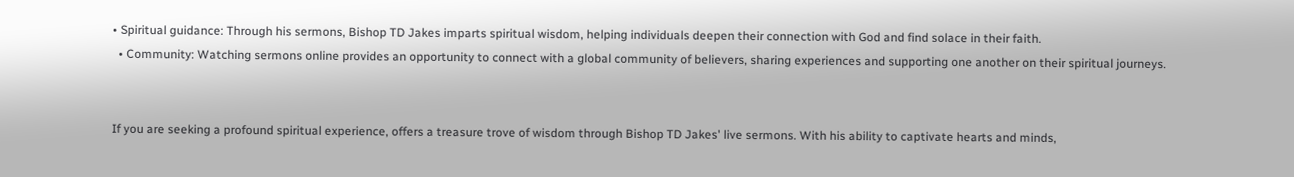• Spiritual guidance: Through his sermons, Bishop TD Jakes imparts spiritual wisdom, helping individuals deepen their connection with God and find solace in their faith.
  • Community: Watching sermons online provides an opportunity to connect with a global community of believers, sharing experiences and supporting one another on their spiritual journeys.


If you are seeking a profound spiritual experience, offers a treasure trove of wisdom through Bishop TD Jakes' live sermons. With his ability to captivate hearts and minds,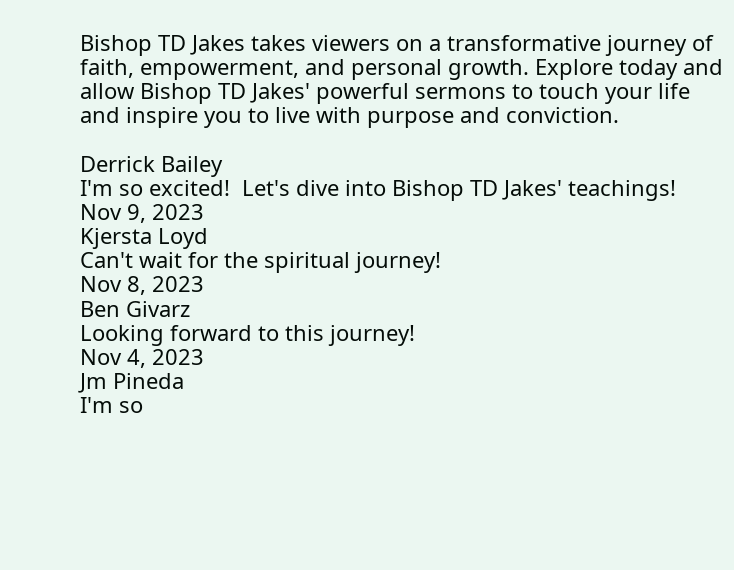Bishop TD Jakes takes viewers on a transformative journey of faith, empowerment, and personal growth. Explore today and allow Bishop TD Jakes' powerful sermons to touch your life and inspire you to live with purpose and conviction.

Derrick Bailey
I'm so excited!  Let's dive into Bishop TD Jakes' teachings!
Nov 9, 2023
Kjersta Loyd
Can't wait for the spiritual journey!
Nov 8, 2023
Ben Givarz
Looking forward to this journey!
Nov 4, 2023
Jm Pineda
I'm so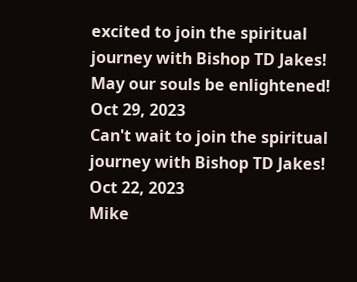excited to join the spiritual journey with Bishop TD Jakes!  May our souls be enlightened!
Oct 29, 2023
Can't wait to join the spiritual journey with Bishop TD Jakes!
Oct 22, 2023
Mike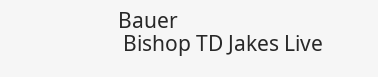Bauer
 Bishop TD Jakes Live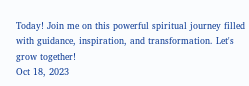Today! Join me on this powerful spiritual journey filled with guidance, inspiration, and transformation. Let's grow together!
Oct 18, 2023